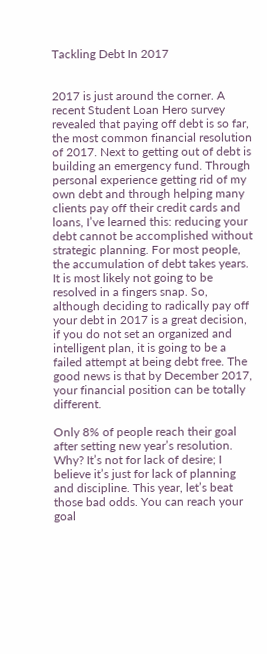Tackling Debt In 2017


2017 is just around the corner. A recent Student Loan Hero survey revealed that paying off debt is so far, the most common financial resolution of 2017. Next to getting out of debt is building an emergency fund. Through personal experience getting rid of my own debt and through helping many clients pay off their credit cards and loans, I’ve learned this: reducing your debt cannot be accomplished without strategic planning. For most people, the accumulation of debt takes years. It is most likely not going to be resolved in a fingers snap. So, although deciding to radically pay off your debt in 2017 is a great decision, if you do not set an organized and intelligent plan, it is going to be a failed attempt at being debt free. The good news is that by December 2017, your financial position can be totally different.

Only 8% of people reach their goal after setting new year’s resolution. Why? It’s not for lack of desire; I believe it’s just for lack of planning and discipline. This year, let’s beat those bad odds. You can reach your goal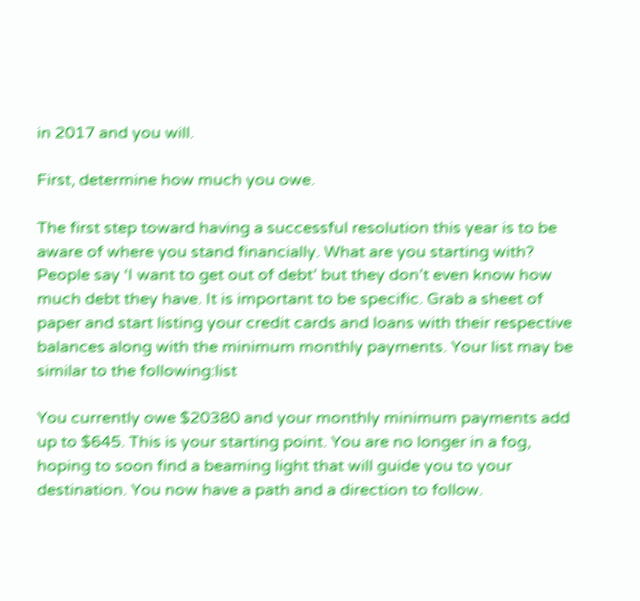in 2017 and you will.

First, determine how much you owe.

The first step toward having a successful resolution this year is to be aware of where you stand financially. What are you starting with? People say ‘I want to get out of debt’ but they don’t even know how much debt they have. It is important to be specific. Grab a sheet of paper and start listing your credit cards and loans with their respective balances along with the minimum monthly payments. Your list may be similar to the following:list

You currently owe $20380 and your monthly minimum payments add up to $645. This is your starting point. You are no longer in a fog, hoping to soon find a beaming light that will guide you to your destination. You now have a path and a direction to follow.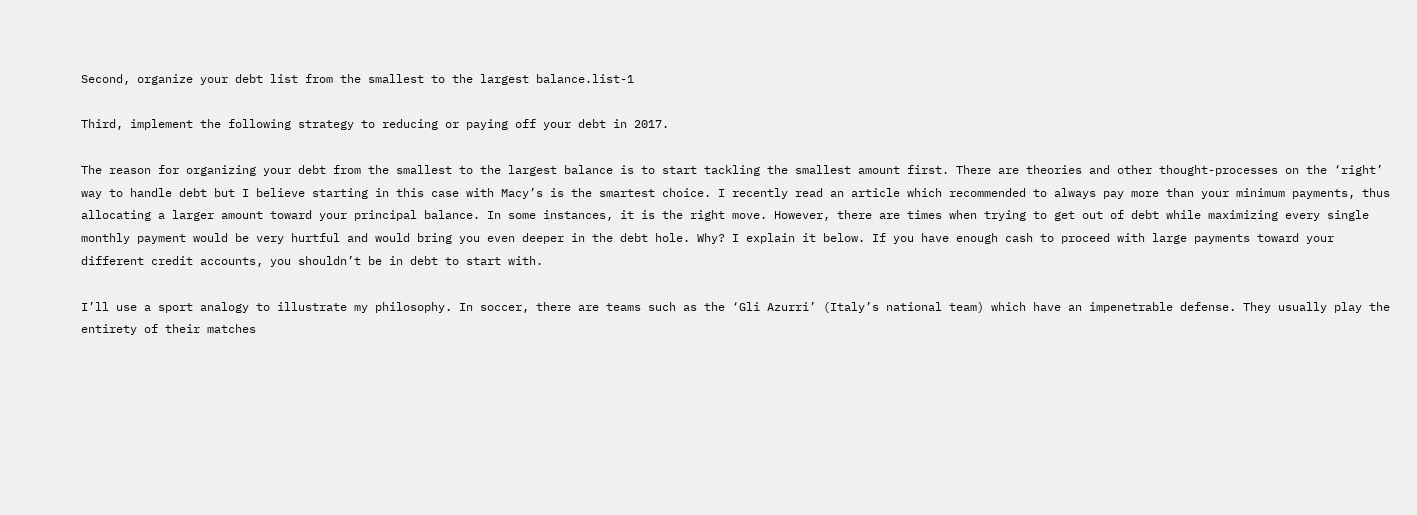Second, organize your debt list from the smallest to the largest balance.list-1

Third, implement the following strategy to reducing or paying off your debt in 2017.

The reason for organizing your debt from the smallest to the largest balance is to start tackling the smallest amount first. There are theories and other thought-processes on the ‘right’ way to handle debt but I believe starting in this case with Macy’s is the smartest choice. I recently read an article which recommended to always pay more than your minimum payments, thus allocating a larger amount toward your principal balance. In some instances, it is the right move. However, there are times when trying to get out of debt while maximizing every single monthly payment would be very hurtful and would bring you even deeper in the debt hole. Why? I explain it below. If you have enough cash to proceed with large payments toward your different credit accounts, you shouldn’t be in debt to start with.

I’ll use a sport analogy to illustrate my philosophy. In soccer, there are teams such as the ‘Gli Azurri’ (Italy’s national team) which have an impenetrable defense. They usually play the entirety of their matches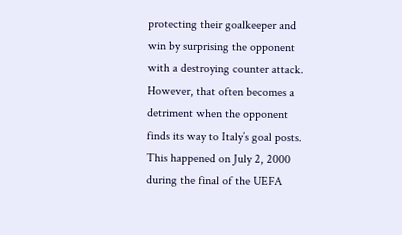protecting their goalkeeper and win by surprising the opponent with a destroying counter attack. However, that often becomes a detriment when the opponent finds its way to Italy’s goal posts. This happened on July 2, 2000 during the final of the UEFA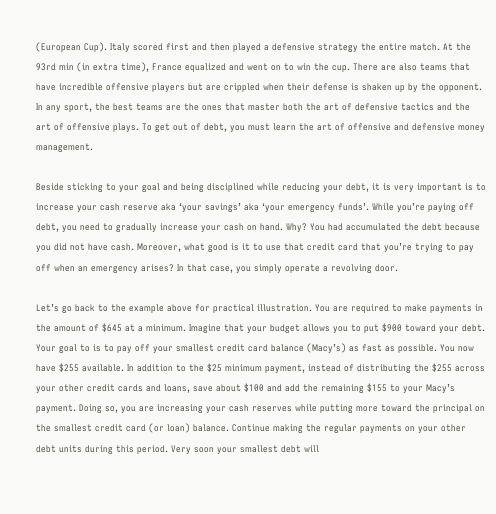(European Cup). Italy scored first and then played a defensive strategy the entire match. At the 93rd min (in extra time), France equalized and went on to win the cup. There are also teams that have incredible offensive players but are crippled when their defense is shaken up by the opponent. In any sport, the best teams are the ones that master both the art of defensive tactics and the art of offensive plays. To get out of debt, you must learn the art of offensive and defensive money management.

Beside sticking to your goal and being disciplined while reducing your debt, it is very important is to increase your cash reserve aka ‘your savings’ aka ‘your emergency funds’. While you’re paying off debt, you need to gradually increase your cash on hand. Why? You had accumulated the debt because you did not have cash. Moreover, what good is it to use that credit card that you’re trying to pay off when an emergency arises? In that case, you simply operate a revolving door.

Let’s go back to the example above for practical illustration. You are required to make payments in the amount of $645 at a minimum. Imagine that your budget allows you to put $900 toward your debt. Your goal to is to pay off your smallest credit card balance (Macy’s) as fast as possible. You now have $255 available. In addition to the $25 minimum payment, instead of distributing the $255 across your other credit cards and loans, save about $100 and add the remaining $155 to your Macy’s payment. Doing so, you are increasing your cash reserves while putting more toward the principal on the smallest credit card (or loan) balance. Continue making the regular payments on your other debt units during this period. Very soon your smallest debt will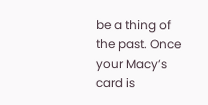be a thing of the past. Once your Macy’s card is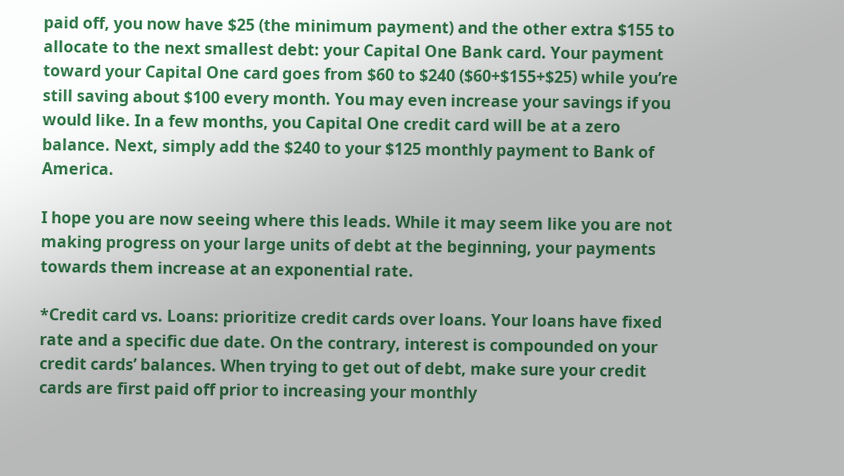paid off, you now have $25 (the minimum payment) and the other extra $155 to allocate to the next smallest debt: your Capital One Bank card. Your payment toward your Capital One card goes from $60 to $240 ($60+$155+$25) while you’re still saving about $100 every month. You may even increase your savings if you would like. In a few months, you Capital One credit card will be at a zero balance. Next, simply add the $240 to your $125 monthly payment to Bank of America.

I hope you are now seeing where this leads. While it may seem like you are not making progress on your large units of debt at the beginning, your payments towards them increase at an exponential rate.

*Credit card vs. Loans: prioritize credit cards over loans. Your loans have fixed rate and a specific due date. On the contrary, interest is compounded on your credit cards’ balances. When trying to get out of debt, make sure your credit cards are first paid off prior to increasing your monthly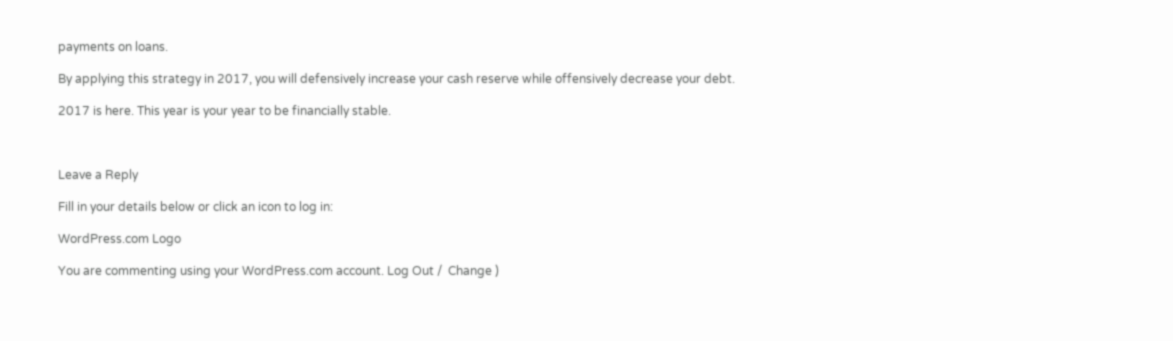payments on loans.

By applying this strategy in 2017, you will defensively increase your cash reserve while offensively decrease your debt.

2017 is here. This year is your year to be financially stable.



Leave a Reply

Fill in your details below or click an icon to log in:

WordPress.com Logo

You are commenting using your WordPress.com account. Log Out /  Change )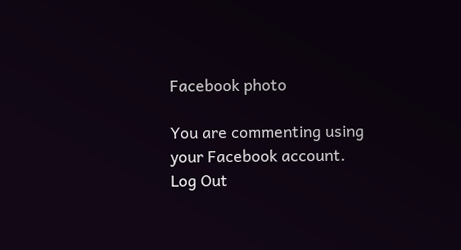Facebook photo

You are commenting using your Facebook account. Log Out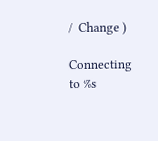/  Change )

Connecting to %s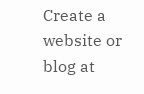Create a website or blog at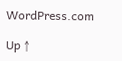WordPress.com

Up ↑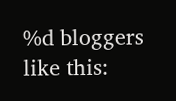%d bloggers like this: